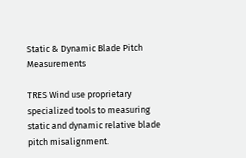Static & Dynamic Blade Pitch Measurements

TRES Wind use proprietary specialized tools to measuring static and dynamic relative blade pitch misalignment.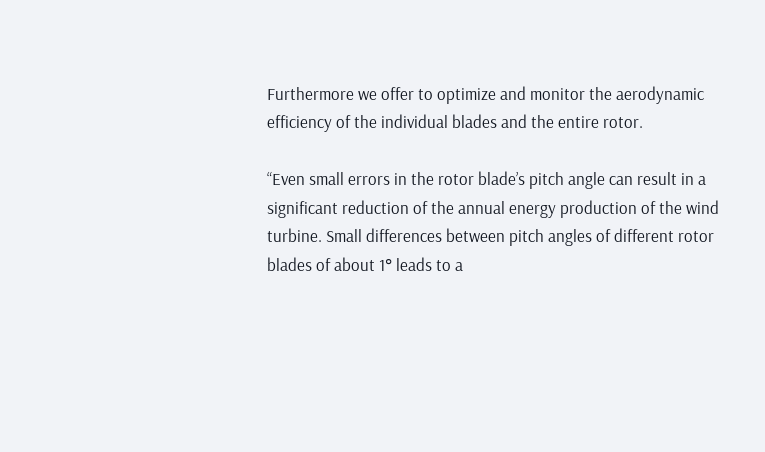Furthermore we offer to optimize and monitor the aerodynamic efficiency of the individual blades and the entire rotor.

“Even small errors in the rotor blade’s pitch angle can result in a significant reduction of the annual energy production of the wind turbine. Small differences between pitch angles of different rotor blades of about 1° leads to a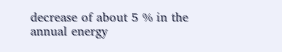decrease of about 5 % in the annual energy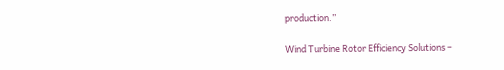production.”

Wind Turbine Rotor Efficiency Solutions –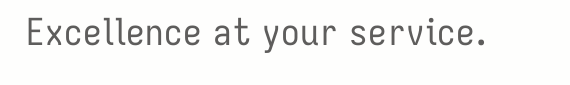Excellence at your service.